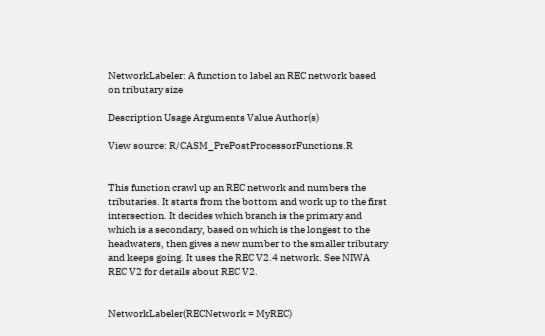NetworkLabeler: A function to label an REC network based on tributary size

Description Usage Arguments Value Author(s)

View source: R/CASM_PrePostProcessorFunctions.R


This function crawl up an REC network and numbers the tributaries. It starts from the bottom and work up to the first intersection. It decides which branch is the primary and which is a secondary, based on which is the longest to the headwaters, then gives a new number to the smaller tributary and keeps going. It uses the REC V2.4 network. See NIWA REC V2 for details about REC V2.


NetworkLabeler(RECNetwork = MyREC)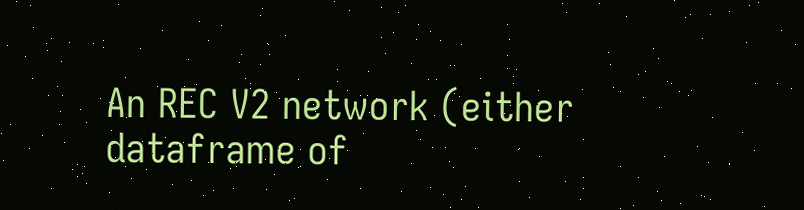An REC V2 network (either dataframe of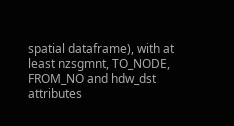spatial dataframe), with at least nzsgmnt, TO_NODE, FROM_NO and hdw_dst attributes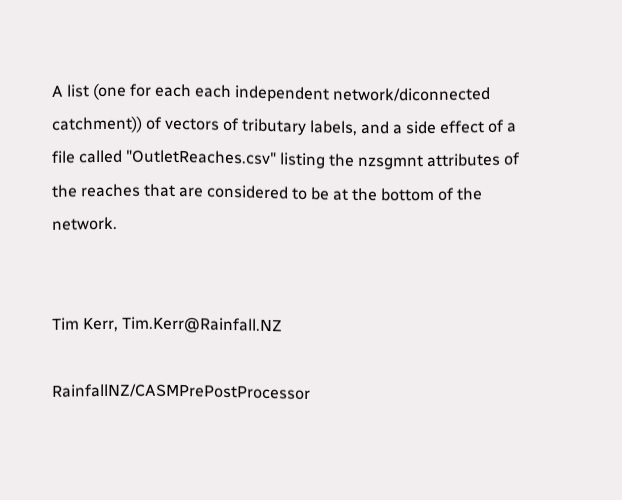A list (one for each each independent network/diconnected catchment)) of vectors of tributary labels, and a side effect of a file called "OutletReaches.csv" listing the nzsgmnt attributes of the reaches that are considered to be at the bottom of the network.


Tim Kerr, Tim.Kerr@Rainfall.NZ

RainfallNZ/CASMPrePostProcessor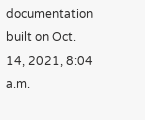documentation built on Oct. 14, 2021, 8:04 a.m.